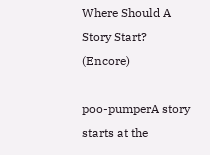Where Should A Story Start? (Encore)

poo-pumperA story starts at the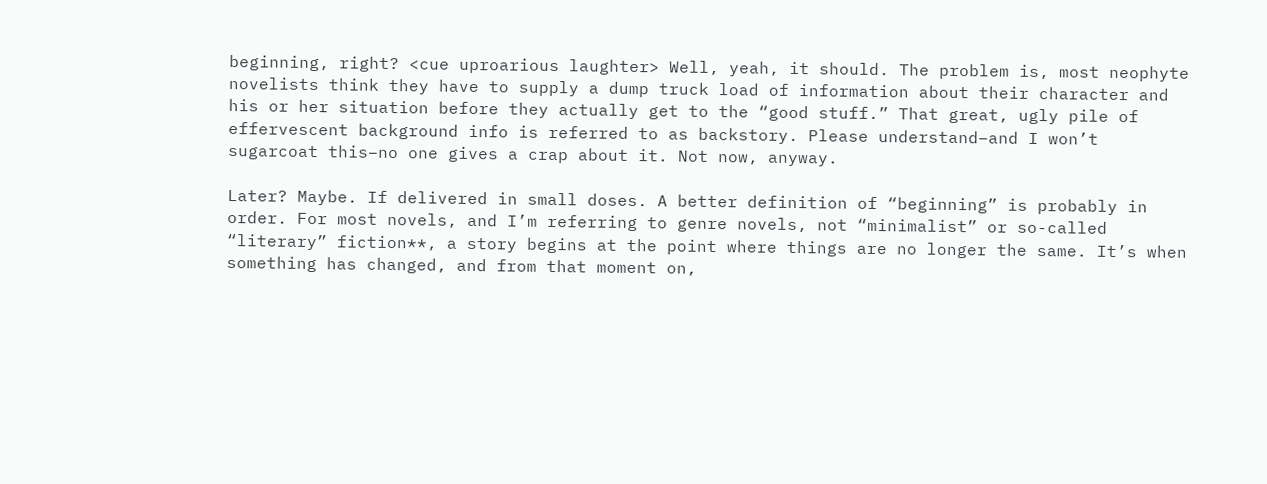beginning, right? <cue uproarious laughter> Well, yeah, it should. The problem is, most neophyte novelists think they have to supply a dump truck load of information about their character and his or her situation before they actually get to the “good stuff.” That great, ugly pile of effervescent background info is referred to as backstory. Please understand–and I won’t sugarcoat this–no one gives a crap about it. Not now, anyway.

Later? Maybe. If delivered in small doses. A better definition of “beginning” is probably in order. For most novels, and I’m referring to genre novels, not “minimalist” or so-called “literary” fiction**, a story begins at the point where things are no longer the same. It’s when something has changed, and from that moment on,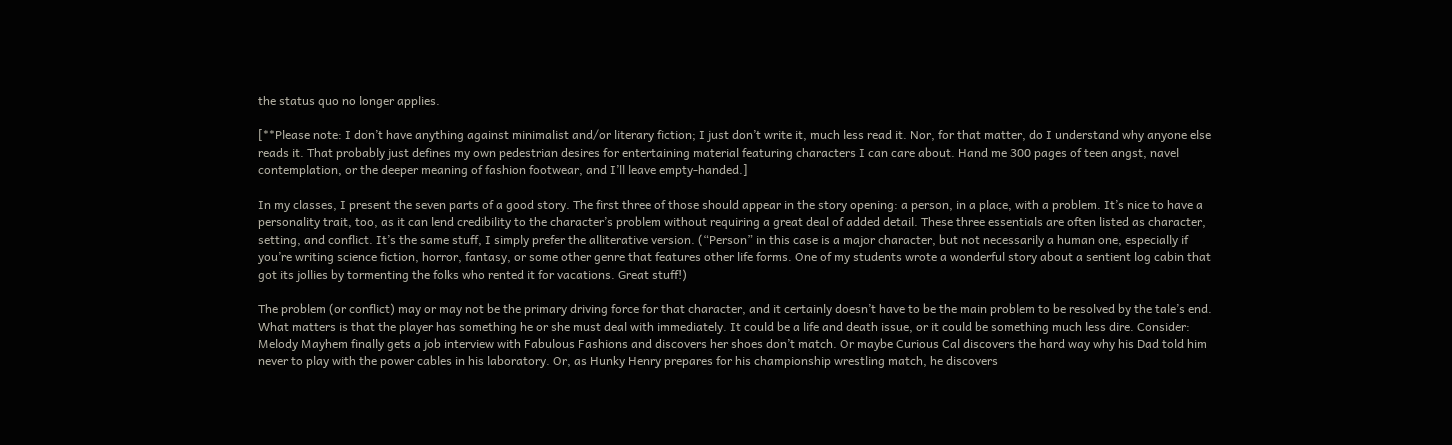the status quo no longer applies.

[**Please note: I don’t have anything against minimalist and/or literary fiction; I just don’t write it, much less read it. Nor, for that matter, do I understand why anyone else reads it. That probably just defines my own pedestrian desires for entertaining material featuring characters I can care about. Hand me 300 pages of teen angst, navel contemplation, or the deeper meaning of fashion footwear, and I’ll leave empty-handed.]

In my classes, I present the seven parts of a good story. The first three of those should appear in the story opening: a person, in a place, with a problem. It’s nice to have a personality trait, too, as it can lend credibility to the character’s problem without requiring a great deal of added detail. These three essentials are often listed as character, setting, and conflict. It’s the same stuff, I simply prefer the alliterative version. (“Person” in this case is a major character, but not necessarily a human one, especially if you’re writing science fiction, horror, fantasy, or some other genre that features other life forms. One of my students wrote a wonderful story about a sentient log cabin that got its jollies by tormenting the folks who rented it for vacations. Great stuff!)

The problem (or conflict) may or may not be the primary driving force for that character, and it certainly doesn’t have to be the main problem to be resolved by the tale’s end. What matters is that the player has something he or she must deal with immediately. It could be a life and death issue, or it could be something much less dire. Consider: Melody Mayhem finally gets a job interview with Fabulous Fashions and discovers her shoes don’t match. Or maybe Curious Cal discovers the hard way why his Dad told him never to play with the power cables in his laboratory. Or, as Hunky Henry prepares for his championship wrestling match, he discovers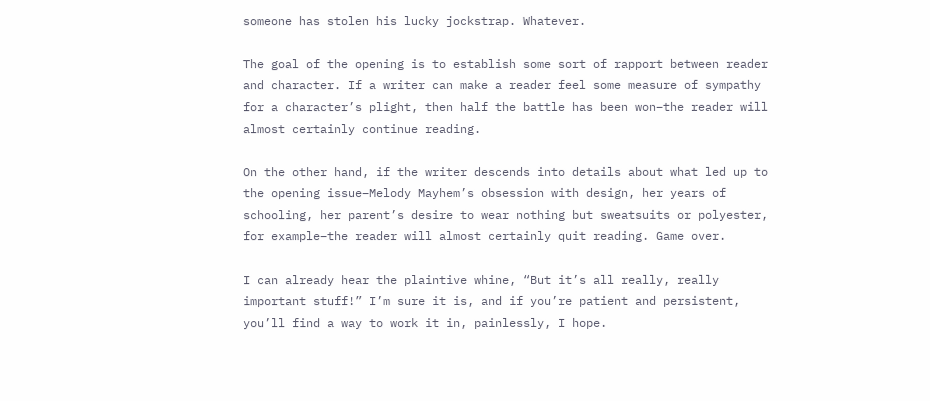someone has stolen his lucky jockstrap. Whatever.

The goal of the opening is to establish some sort of rapport between reader and character. If a writer can make a reader feel some measure of sympathy for a character’s plight, then half the battle has been won–the reader will almost certainly continue reading.

On the other hand, if the writer descends into details about what led up to the opening issue–Melody Mayhem’s obsession with design, her years of schooling, her parent’s desire to wear nothing but sweatsuits or polyester, for example–the reader will almost certainly quit reading. Game over.

I can already hear the plaintive whine, “But it’s all really, really important stuff!” I’m sure it is, and if you’re patient and persistent, you’ll find a way to work it in, painlessly, I hope.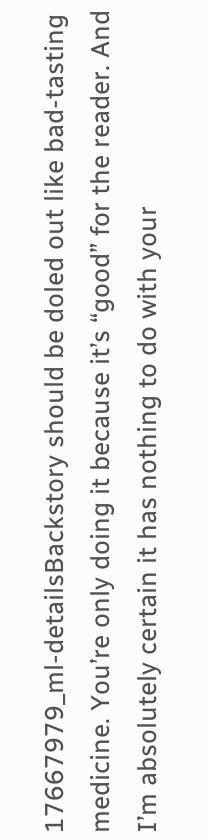17667979_ml-detailsBackstory should be doled out like bad-tasting medicine. You’re only doing it because it’s “good” for the reader. And I’m absolutely certain it has nothing to do with your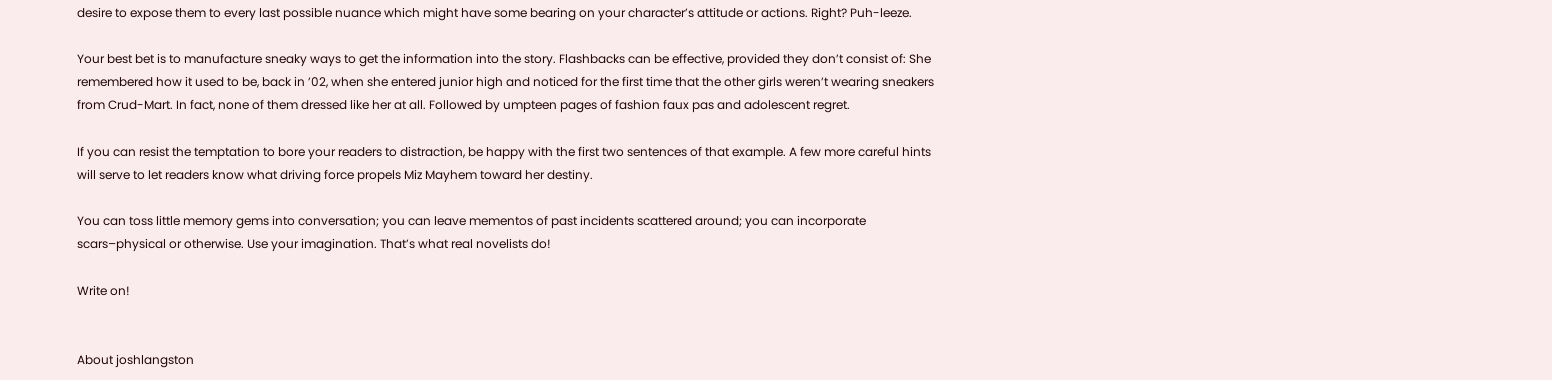desire to expose them to every last possible nuance which might have some bearing on your character’s attitude or actions. Right? Puh-leeze.

Your best bet is to manufacture sneaky ways to get the information into the story. Flashbacks can be effective, provided they don’t consist of: She remembered how it used to be, back in ’02, when she entered junior high and noticed for the first time that the other girls weren’t wearing sneakers from Crud-Mart. In fact, none of them dressed like her at all. Followed by umpteen pages of fashion faux pas and adolescent regret.

If you can resist the temptation to bore your readers to distraction, be happy with the first two sentences of that example. A few more careful hints will serve to let readers know what driving force propels Miz Mayhem toward her destiny.

You can toss little memory gems into conversation; you can leave mementos of past incidents scattered around; you can incorporate scars–physical or otherwise. Use your imagination. That’s what real novelists do!

Write on!


About joshlangston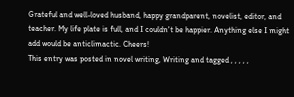Grateful and well-loved husband, happy grandparent, novelist, editor, and teacher. My life plate is full, and I couldn't be happier. Anything else I might add would be anticlimactic. Cheers!
This entry was posted in novel writing, Writing and tagged , , , , ,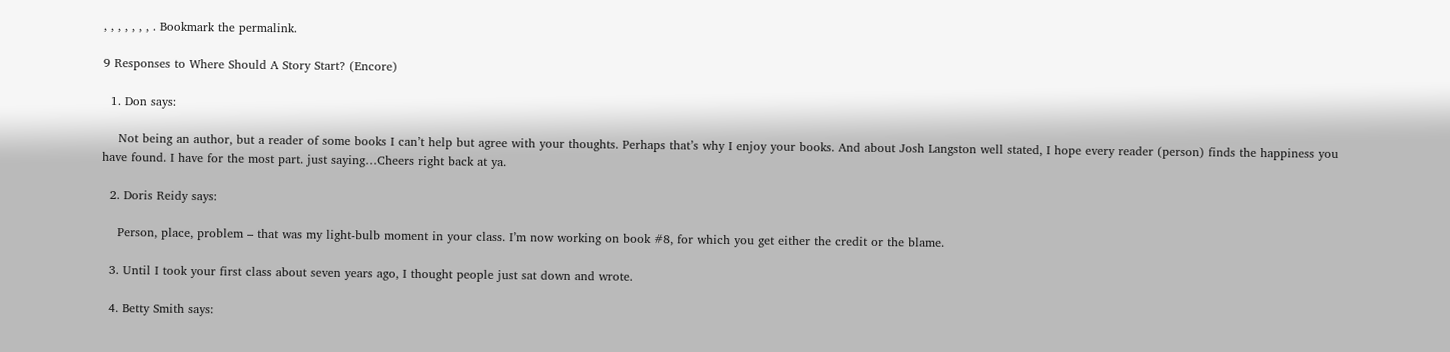, , , , , , , . Bookmark the permalink.

9 Responses to Where Should A Story Start? (Encore)

  1. Don says:

    Not being an author, but a reader of some books I can’t help but agree with your thoughts. Perhaps that’s why I enjoy your books. And about Josh Langston well stated, I hope every reader (person) finds the happiness you have found. I have for the most part. just saying…Cheers right back at ya.

  2. Doris Reidy says:

    Person, place, problem – that was my light-bulb moment in your class. I’m now working on book #8, for which you get either the credit or the blame.

  3. Until I took your first class about seven years ago, I thought people just sat down and wrote.

  4. Betty Smith says: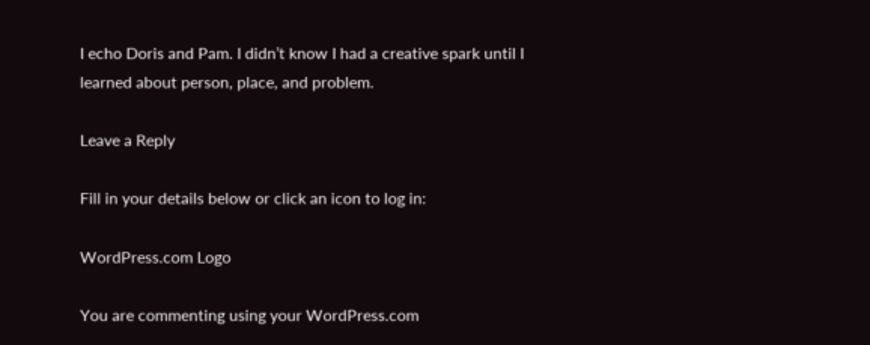I echo Doris and Pam. I didn’t know I had a creative spark until I learned about person, place, and problem.

Leave a Reply

Fill in your details below or click an icon to log in:

WordPress.com Logo

You are commenting using your WordPress.com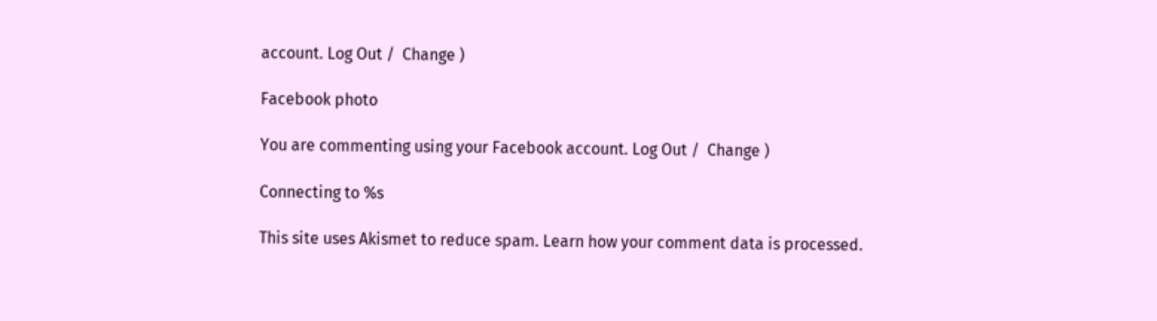account. Log Out /  Change )

Facebook photo

You are commenting using your Facebook account. Log Out /  Change )

Connecting to %s

This site uses Akismet to reduce spam. Learn how your comment data is processed.